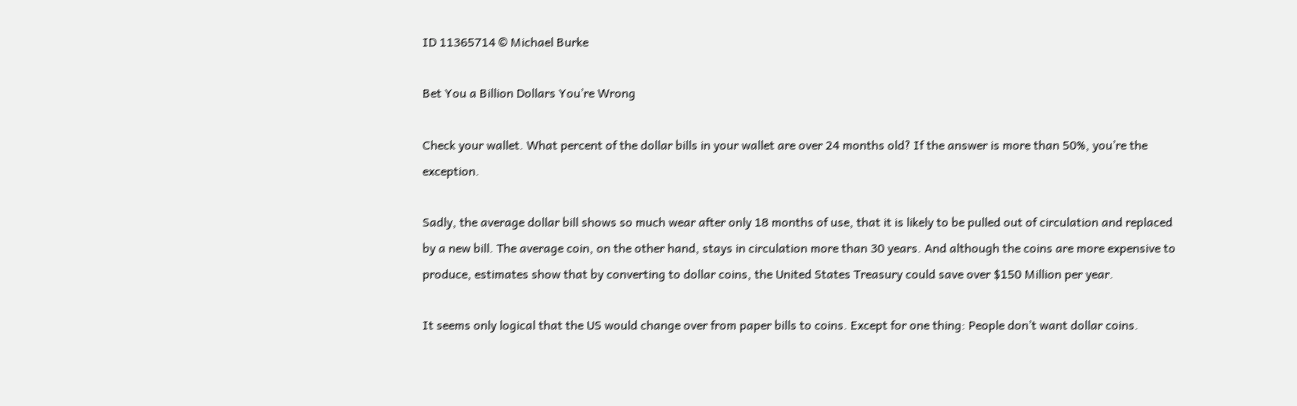ID 11365714 © Michael Burke

Bet You a Billion Dollars You’re Wrong

Check your wallet. What percent of the dollar bills in your wallet are over 24 months old? If the answer is more than 50%, you’re the exception.

Sadly, the average dollar bill shows so much wear after only 18 months of use, that it is likely to be pulled out of circulation and replaced by a new bill. The average coin, on the other hand, stays in circulation more than 30 years. And although the coins are more expensive to produce, estimates show that by converting to dollar coins, the United States Treasury could save over $150 Million per year.

It seems only logical that the US would change over from paper bills to coins. Except for one thing: People don’t want dollar coins.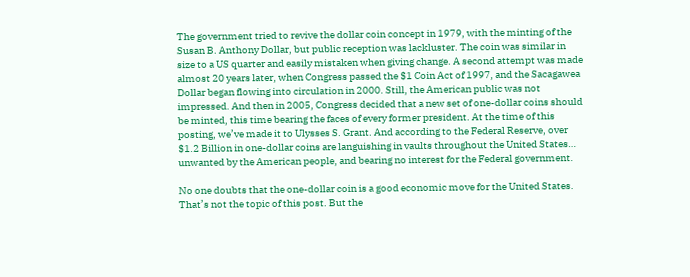The government tried to revive the dollar coin concept in 1979, with the minting of the Susan B. Anthony Dollar, but public reception was lackluster. The coin was similar in size to a US quarter and easily mistaken when giving change. A second attempt was made almost 20 years later, when Congress passed the $1 Coin Act of 1997, and the Sacagawea Dollar began flowing into circulation in 2000. Still, the American public was not impressed. And then in 2005, Congress decided that a new set of one-dollar coins should be minted, this time bearing the faces of every former president. At the time of this posting, we’ve made it to Ulysses S. Grant. And according to the Federal Reserve, over $1.2 Billion in one-dollar coins are languishing in vaults throughout the United States… unwanted by the American people, and bearing no interest for the Federal government.

No one doubts that the one-dollar coin is a good economic move for the United States. That’s not the topic of this post. But the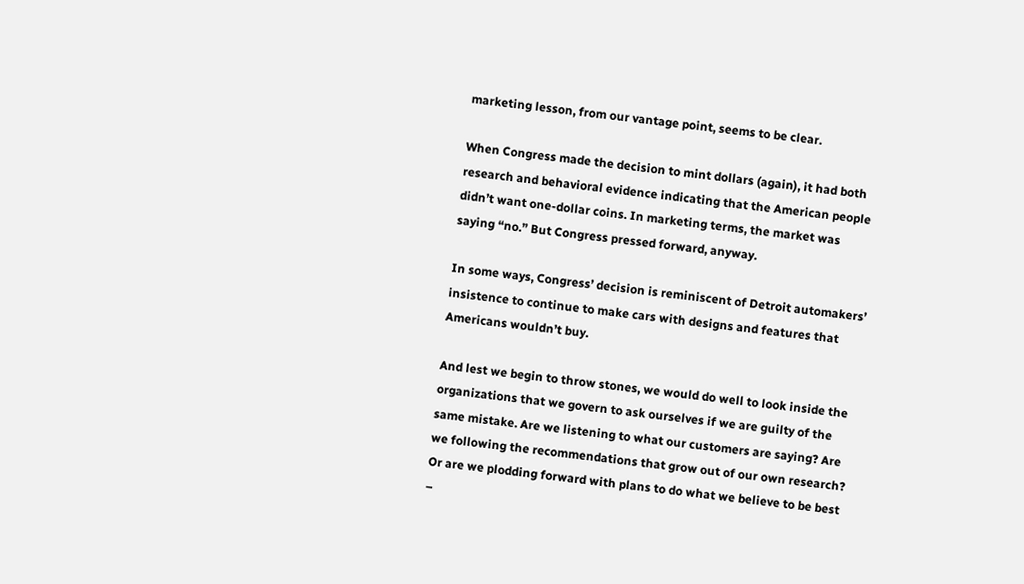marketing lesson, from our vantage point, seems to be clear.

When Congress made the decision to mint dollars (again), it had both research and behavioral evidence indicating that the American people didn’t want one-dollar coins. In marketing terms, the market was saying “no.” But Congress pressed forward, anyway.

In some ways, Congress’ decision is reminiscent of Detroit automakers’ insistence to continue to make cars with designs and features that Americans wouldn’t buy.

And lest we begin to throw stones, we would do well to look inside the organizations that we govern to ask ourselves if we are guilty of the same mistake. Are we listening to what our customers are saying? Are we following the recommendations that grow out of our own research? Or are we plodding forward with plans to do what we believe to be best –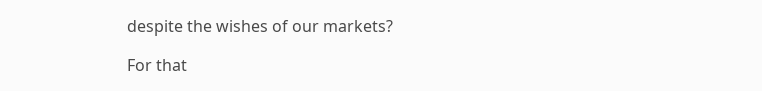despite the wishes of our markets?

For that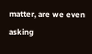matter, are we even asking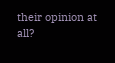their opinion at all?